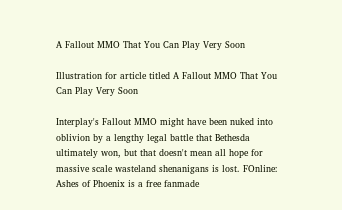A Fallout MMO That You Can Play Very Soon

Illustration for article titled A Fallout MMO That You Can Play Very Soon

Interplay's Fallout MMO might have been nuked into oblivion by a lengthy legal battle that Bethesda ultimately won, but that doesn't mean all hope for massive scale wasteland shenanigans is lost. FOnline: Ashes of Phoenix is a free fanmade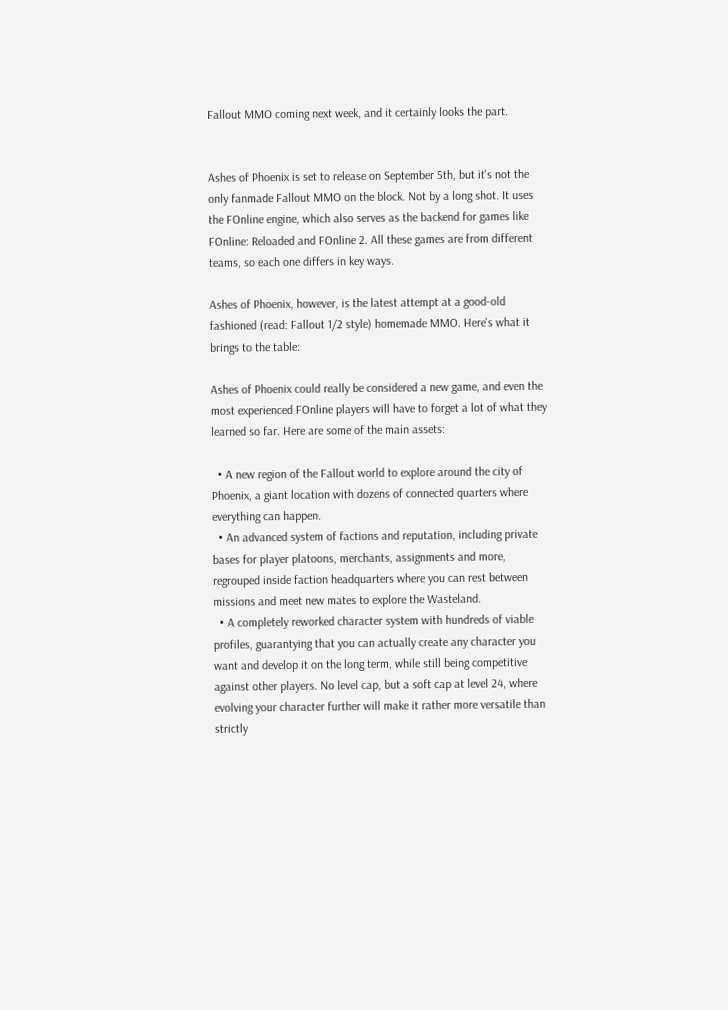Fallout MMO coming next week, and it certainly looks the part.


Ashes of Phoenix is set to release on September 5th, but it's not the only fanmade Fallout MMO on the block. Not by a long shot. It uses the FOnline engine, which also serves as the backend for games like FOnline: Reloaded and FOnline 2. All these games are from different teams, so each one differs in key ways.

Ashes of Phoenix, however, is the latest attempt at a good-old fashioned (read: Fallout 1/2 style) homemade MMO. Here's what it brings to the table:

Ashes of Phoenix could really be considered a new game, and even the most experienced FOnline players will have to forget a lot of what they learned so far. Here are some of the main assets:

  • A new region of the Fallout world to explore around the city of Phoenix, a giant location with dozens of connected quarters where everything can happen.
  • An advanced system of factions and reputation, including private bases for player platoons, merchants, assignments and more, regrouped inside faction headquarters where you can rest between missions and meet new mates to explore the Wasteland.
  • A completely reworked character system with hundreds of viable profiles, guarantying that you can actually create any character you want and develop it on the long term, while still being competitive against other players. No level cap, but a soft cap at level 24, where evolving your character further will make it rather more versatile than strictly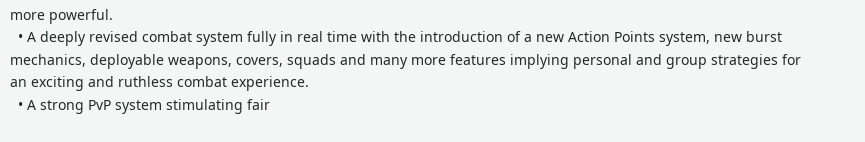more powerful.
  • A deeply revised combat system fully in real time with the introduction of a new Action Points system, new burst mechanics, deployable weapons, covers, squads and many more features implying personal and group strategies for an exciting and ruthless combat experience.
  • A strong PvP system stimulating fair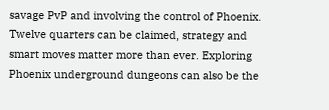savage PvP and involving the control of Phoenix. Twelve quarters can be claimed, strategy and smart moves matter more than ever. Exploring Phoenix underground dungeons can also be the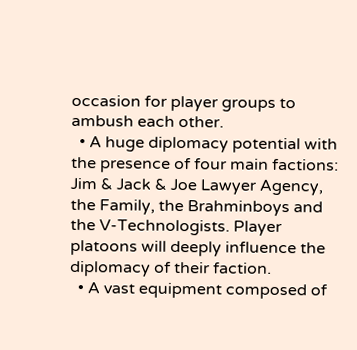occasion for player groups to ambush each other.
  • A huge diplomacy potential with the presence of four main factions: Jim & Jack & Joe Lawyer Agency, the Family, the Brahminboys and the V-Technologists. Player platoons will deeply influence the diplomacy of their faction.
  • A vast equipment composed of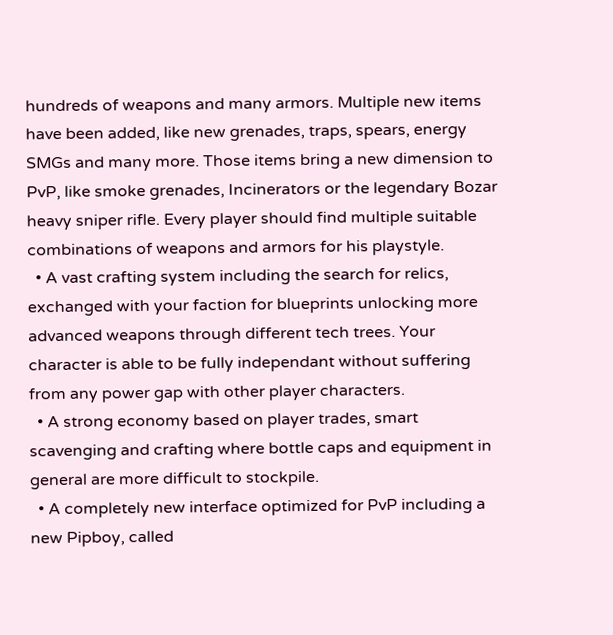hundreds of weapons and many armors. Multiple new items have been added, like new grenades, traps, spears, energy SMGs and many more. Those items bring a new dimension to PvP, like smoke grenades, Incinerators or the legendary Bozar heavy sniper rifle. Every player should find multiple suitable combinations of weapons and armors for his playstyle.
  • A vast crafting system including the search for relics, exchanged with your faction for blueprints unlocking more advanced weapons through different tech trees. Your character is able to be fully independant without suffering from any power gap with other player characters.
  • A strong economy based on player trades, smart scavenging and crafting where bottle caps and equipment in general are more difficult to stockpile.
  • A completely new interface optimized for PvP including a new Pipboy, called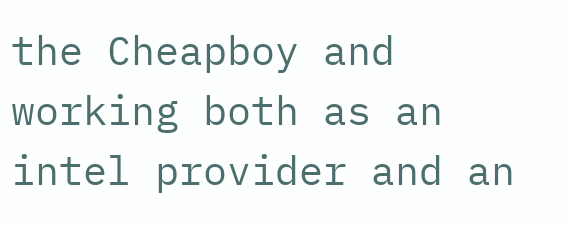the Cheapboy and working both as an intel provider and an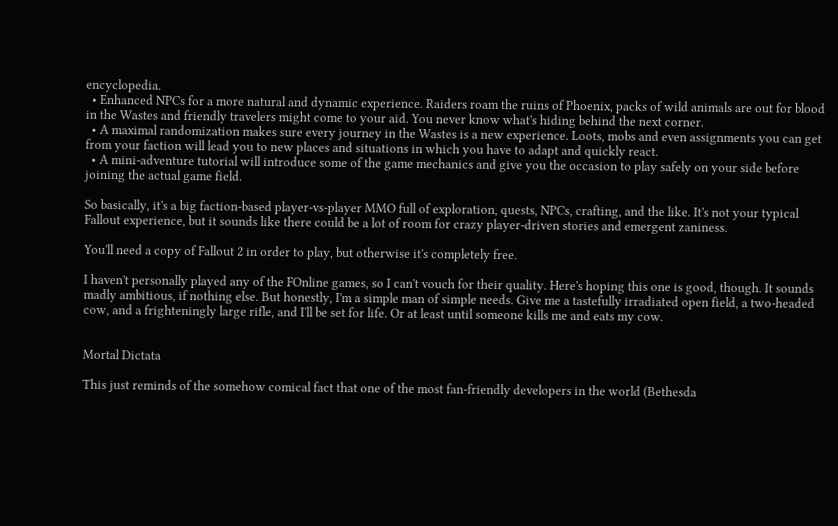encyclopedia.
  • Enhanced NPCs for a more natural and dynamic experience. Raiders roam the ruins of Phoenix, packs of wild animals are out for blood in the Wastes and friendly travelers might come to your aid. You never know what's hiding behind the next corner.
  • A maximal randomization makes sure every journey in the Wastes is a new experience. Loots, mobs and even assignments you can get from your faction will lead you to new places and situations in which you have to adapt and quickly react.
  • A mini-adventure tutorial will introduce some of the game mechanics and give you the occasion to play safely on your side before joining the actual game field.

So basically, it's a big faction-based player-vs-player MMO full of exploration, quests, NPCs, crafting, and the like. It's not your typical Fallout experience, but it sounds like there could be a lot of room for crazy player-driven stories and emergent zaniness.

You'll need a copy of Fallout 2 in order to play, but otherwise it's completely free.

I haven't personally played any of the FOnline games, so I can't vouch for their quality. Here's hoping this one is good, though. It sounds madly ambitious, if nothing else. But honestly, I'm a simple man of simple needs. Give me a tastefully irradiated open field, a two-headed cow, and a frighteningly large rifle, and I'll be set for life. Or at least until someone kills me and eats my cow.


Mortal Dictata

This just reminds of the somehow comical fact that one of the most fan-friendly developers in the world (Bethesda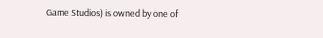Game Studios) is owned by one of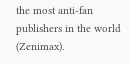the most anti-fan publishers in the world (Zenimax).